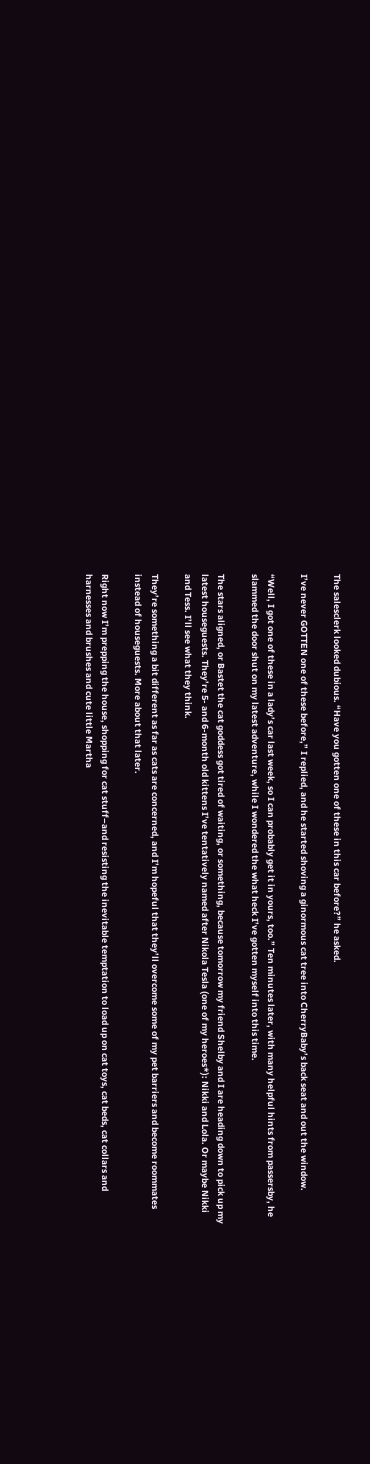The salesclerk looked dubious. “Have you gotten one of these in this car before?” he asked.

I’ve never GOTTEN one of these before,” I replied, and he started shoving a ginormous cat tree into CherryBaby’s back seat and out the window.

“Well, I got one of these in a lady’s car last week, so I can probably get it in yours, too.” Ten minutes later, with many helpful hints from passersby, he slammed the door shut on my latest adventure, while I wondered the what heck I’ve gotten myself into this time.

The stars aligned, or Bastet the cat goddess got tired of waiting, or something, because tomorrow my friend Shelby and I are heading down to pick up my latest houseguests. They’re 5- and 6-month old kittens I’ve tentatively named after Nikola Tesla (one of my heroes*): Nikki and Lola. Or maybe Nikki and Tess. I’ll see what they think.

They’re something a bit different as far as cats are concerned, and I’m hopeful that they’ll overcome some of my pet barriers and become roommates instead of houseguests. More about that later.

Right now I’m prepping the house, shopping for cat stuff–and resisting the inevitable temptation to load up on cat toys, cat beds, cat collars and harnesses and brushes and cute little Martha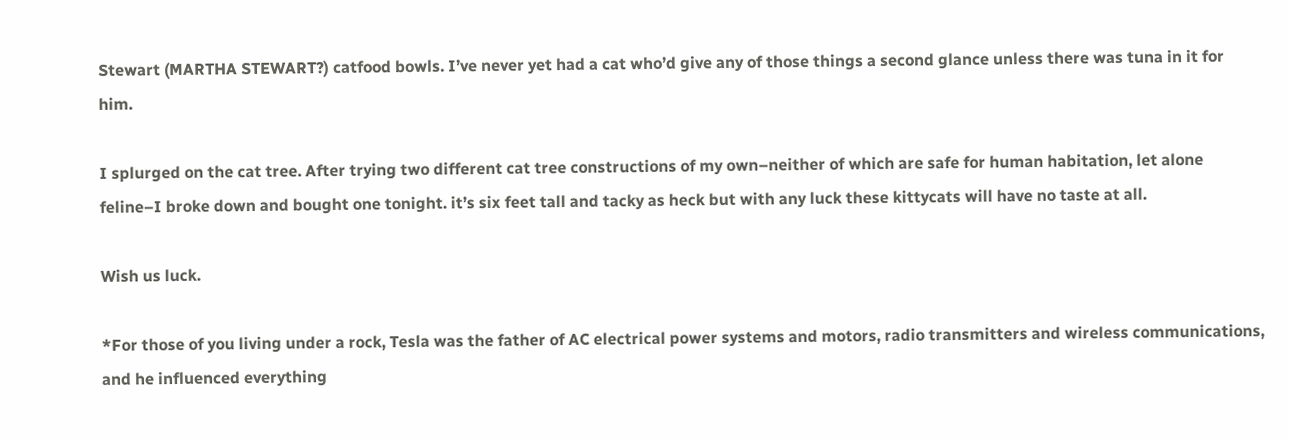Stewart (MARTHA STEWART?) catfood bowls. I’ve never yet had a cat who’d give any of those things a second glance unless there was tuna in it for him.

I splurged on the cat tree. After trying two different cat tree constructions of my own–neither of which are safe for human habitation, let alone feline–I broke down and bought one tonight. it’s six feet tall and tacky as heck but with any luck these kittycats will have no taste at all.

Wish us luck.

*For those of you living under a rock, Tesla was the father of AC electrical power systems and motors, radio transmitters and wireless communications, and he influenced everything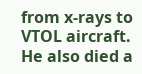from x-rays to VTOL aircraft. He also died a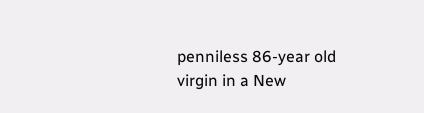penniless 86-year old virgin in a New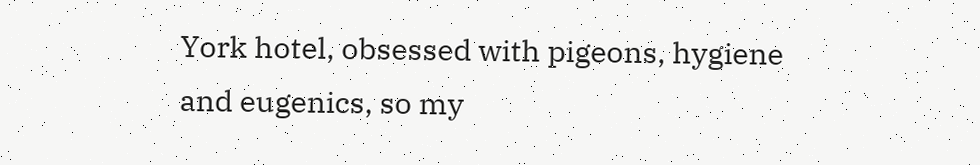York hotel, obsessed with pigeons, hygiene and eugenics, so my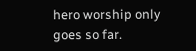hero worship only goes so far.